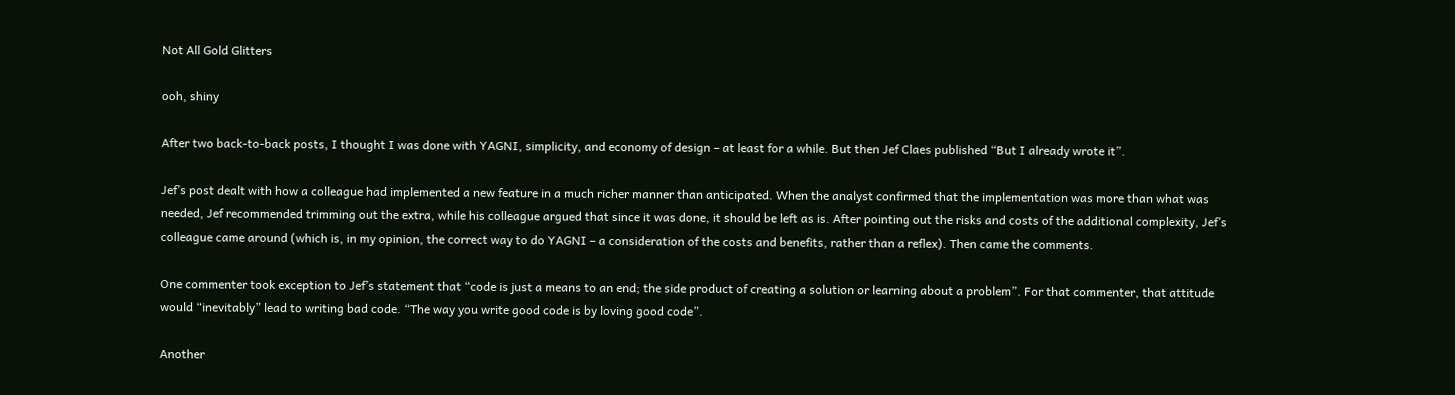Not All Gold Glitters

ooh, shiny

After two back-to-back posts, I thought I was done with YAGNI, simplicity, and economy of design – at least for a while. But then Jef Claes published “But I already wrote it”.

Jef’s post dealt with how a colleague had implemented a new feature in a much richer manner than anticipated. When the analyst confirmed that the implementation was more than what was needed, Jef recommended trimming out the extra, while his colleague argued that since it was done, it should be left as is. After pointing out the risks and costs of the additional complexity, Jef’s colleague came around (which is, in my opinion, the correct way to do YAGNI – a consideration of the costs and benefits, rather than a reflex). Then came the comments.

One commenter took exception to Jef’s statement that “code is just a means to an end; the side product of creating a solution or learning about a problem”. For that commenter, that attitude would “inevitably” lead to writing bad code. “The way you write good code is by loving good code”.

Another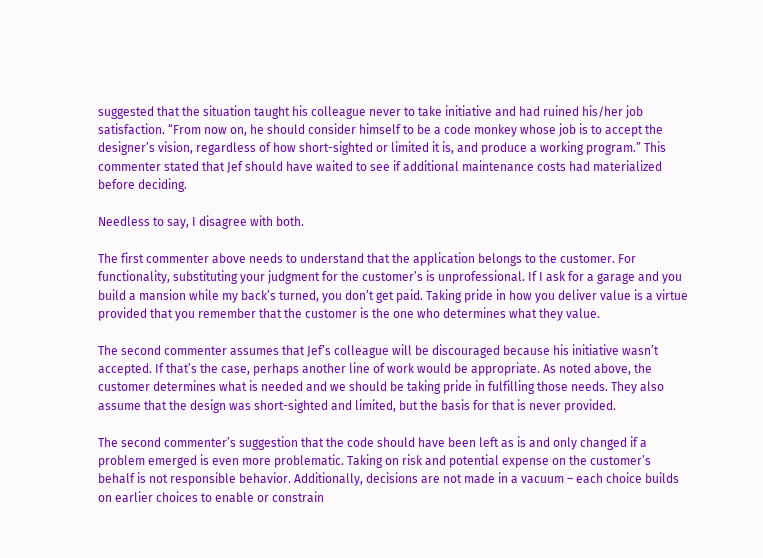suggested that the situation taught his colleague never to take initiative and had ruined his/her job satisfaction. “From now on, he should consider himself to be a code monkey whose job is to accept the designer’s vision, regardless of how short-sighted or limited it is, and produce a working program.” This commenter stated that Jef should have waited to see if additional maintenance costs had materialized before deciding.

Needless to say, I disagree with both.

The first commenter above needs to understand that the application belongs to the customer. For functionality, substituting your judgment for the customer’s is unprofessional. If I ask for a garage and you build a mansion while my back’s turned, you don’t get paid. Taking pride in how you deliver value is a virtue provided that you remember that the customer is the one who determines what they value.

The second commenter assumes that Jef’s colleague will be discouraged because his initiative wasn’t accepted. If that’s the case, perhaps another line of work would be appropriate. As noted above, the customer determines what is needed and we should be taking pride in fulfilling those needs. They also assume that the design was short-sighted and limited, but the basis for that is never provided.

The second commenter’s suggestion that the code should have been left as is and only changed if a problem emerged is even more problematic. Taking on risk and potential expense on the customer’s behalf is not responsible behavior. Additionally, decisions are not made in a vacuum – each choice builds on earlier choices to enable or constrain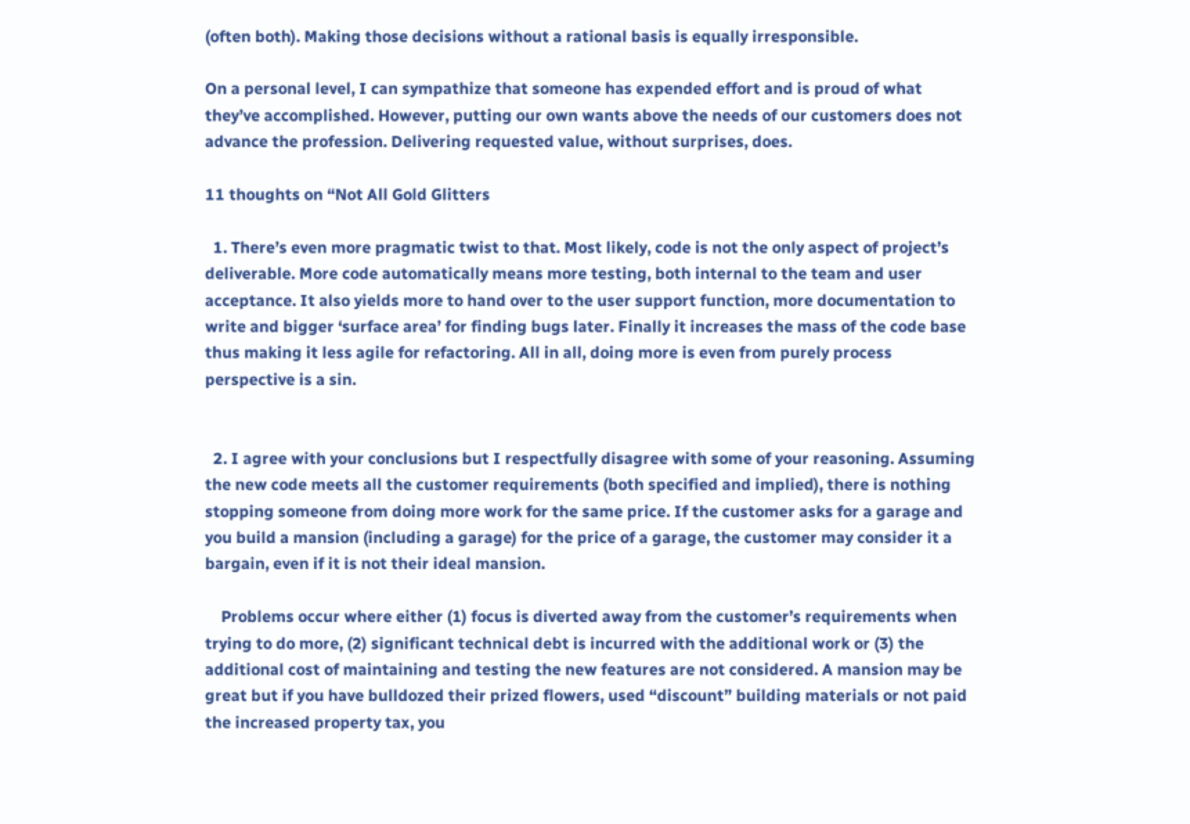(often both). Making those decisions without a rational basis is equally irresponsible.

On a personal level, I can sympathize that someone has expended effort and is proud of what they’ve accomplished. However, putting our own wants above the needs of our customers does not advance the profession. Delivering requested value, without surprises, does.

11 thoughts on “Not All Gold Glitters

  1. There’s even more pragmatic twist to that. Most likely, code is not the only aspect of project’s deliverable. More code automatically means more testing, both internal to the team and user acceptance. It also yields more to hand over to the user support function, more documentation to write and bigger ‘surface area’ for finding bugs later. Finally it increases the mass of the code base thus making it less agile for refactoring. All in all, doing more is even from purely process perspective is a sin.


  2. I agree with your conclusions but I respectfully disagree with some of your reasoning. Assuming the new code meets all the customer requirements (both specified and implied), there is nothing stopping someone from doing more work for the same price. If the customer asks for a garage and you build a mansion (including a garage) for the price of a garage, the customer may consider it a bargain, even if it is not their ideal mansion.

    Problems occur where either (1) focus is diverted away from the customer’s requirements when trying to do more, (2) significant technical debt is incurred with the additional work or (3) the additional cost of maintaining and testing the new features are not considered. A mansion may be great but if you have bulldozed their prized flowers, used “discount” building materials or not paid the increased property tax, you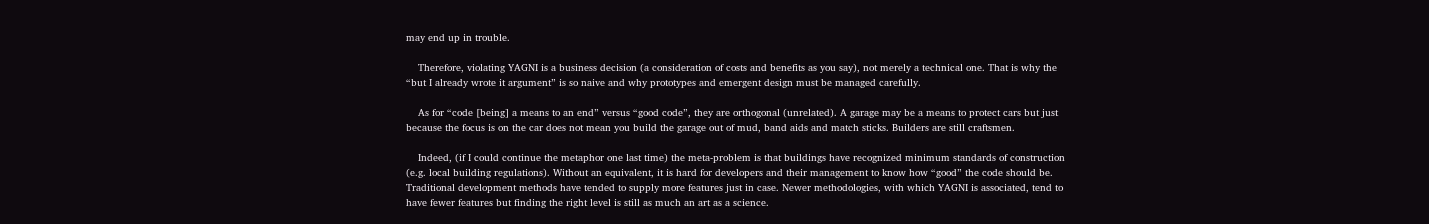may end up in trouble.

    Therefore, violating YAGNI is a business decision (a consideration of costs and benefits as you say), not merely a technical one. That is why the “but I already wrote it argument” is so naive and why prototypes and emergent design must be managed carefully.

    As for “code [being] a means to an end” versus “good code”, they are orthogonal (unrelated). A garage may be a means to protect cars but just because the focus is on the car does not mean you build the garage out of mud, band aids and match sticks. Builders are still craftsmen.

    Indeed, (if I could continue the metaphor one last time) the meta-problem is that buildings have recognized minimum standards of construction (e.g. local building regulations). Without an equivalent, it is hard for developers and their management to know how “good” the code should be. Traditional development methods have tended to supply more features just in case. Newer methodologies, with which YAGNI is associated, tend to have fewer features but finding the right level is still as much an art as a science.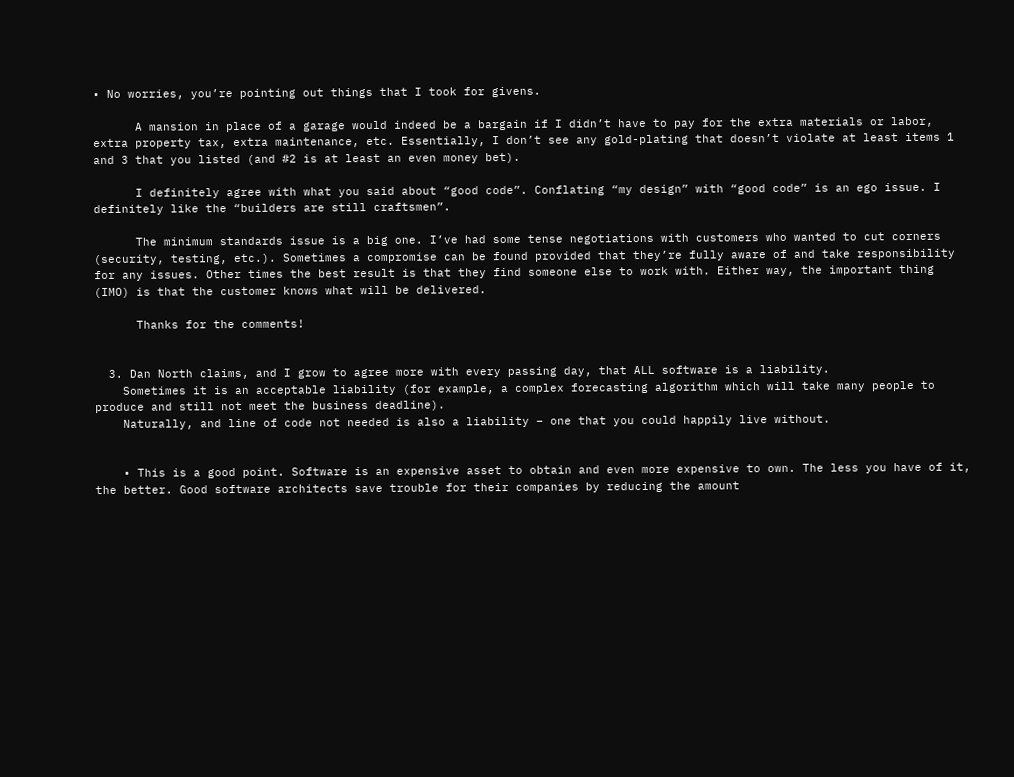• No worries, you’re pointing out things that I took for givens.

      A mansion in place of a garage would indeed be a bargain if I didn’t have to pay for the extra materials or labor, extra property tax, extra maintenance, etc. Essentially, I don’t see any gold-plating that doesn’t violate at least items 1 and 3 that you listed (and #2 is at least an even money bet).

      I definitely agree with what you said about “good code”. Conflating “my design” with “good code” is an ego issue. I definitely like the “builders are still craftsmen”.

      The minimum standards issue is a big one. I’ve had some tense negotiations with customers who wanted to cut corners (security, testing, etc.). Sometimes a compromise can be found provided that they’re fully aware of and take responsibility for any issues. Other times the best result is that they find someone else to work with. Either way, the important thing (IMO) is that the customer knows what will be delivered.

      Thanks for the comments!


  3. Dan North claims, and I grow to agree more with every passing day, that ALL software is a liability.
    Sometimes it is an acceptable liability (for example, a complex forecasting algorithm which will take many people to produce and still not meet the business deadline).
    Naturally, and line of code not needed is also a liability – one that you could happily live without.


    • This is a good point. Software is an expensive asset to obtain and even more expensive to own. The less you have of it, the better. Good software architects save trouble for their companies by reducing the amount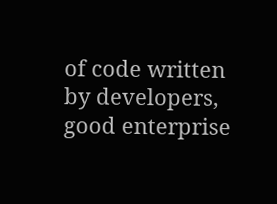of code written by developers, good enterprise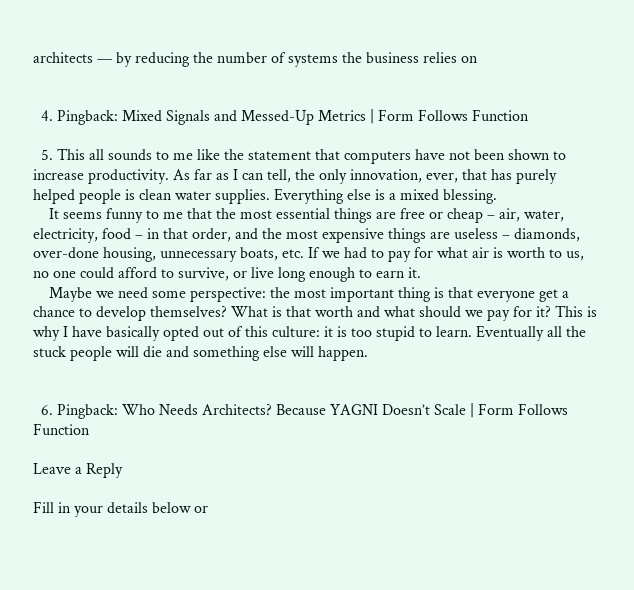architects — by reducing the number of systems the business relies on


  4. Pingback: Mixed Signals and Messed-Up Metrics | Form Follows Function

  5. This all sounds to me like the statement that computers have not been shown to increase productivity. As far as I can tell, the only innovation, ever, that has purely helped people is clean water supplies. Everything else is a mixed blessing.
    It seems funny to me that the most essential things are free or cheap – air, water, electricity, food – in that order, and the most expensive things are useless – diamonds, over-done housing, unnecessary boats, etc. If we had to pay for what air is worth to us, no one could afford to survive, or live long enough to earn it.
    Maybe we need some perspective: the most important thing is that everyone get a chance to develop themselves? What is that worth and what should we pay for it? This is why I have basically opted out of this culture: it is too stupid to learn. Eventually all the stuck people will die and something else will happen.


  6. Pingback: Who Needs Architects? Because YAGNI Doesn’t Scale | Form Follows Function

Leave a Reply

Fill in your details below or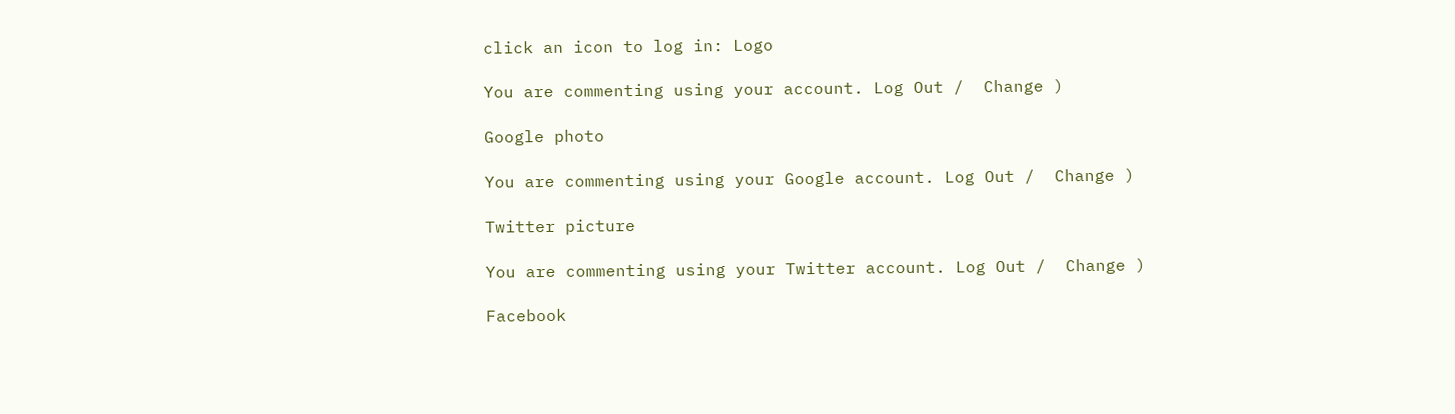click an icon to log in: Logo

You are commenting using your account. Log Out /  Change )

Google photo

You are commenting using your Google account. Log Out /  Change )

Twitter picture

You are commenting using your Twitter account. Log Out /  Change )

Facebook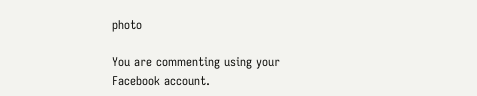photo

You are commenting using your Facebook account.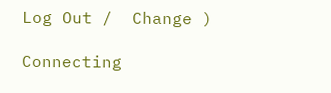Log Out /  Change )

Connecting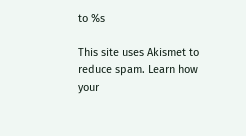to %s

This site uses Akismet to reduce spam. Learn how your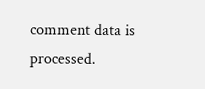comment data is processed.